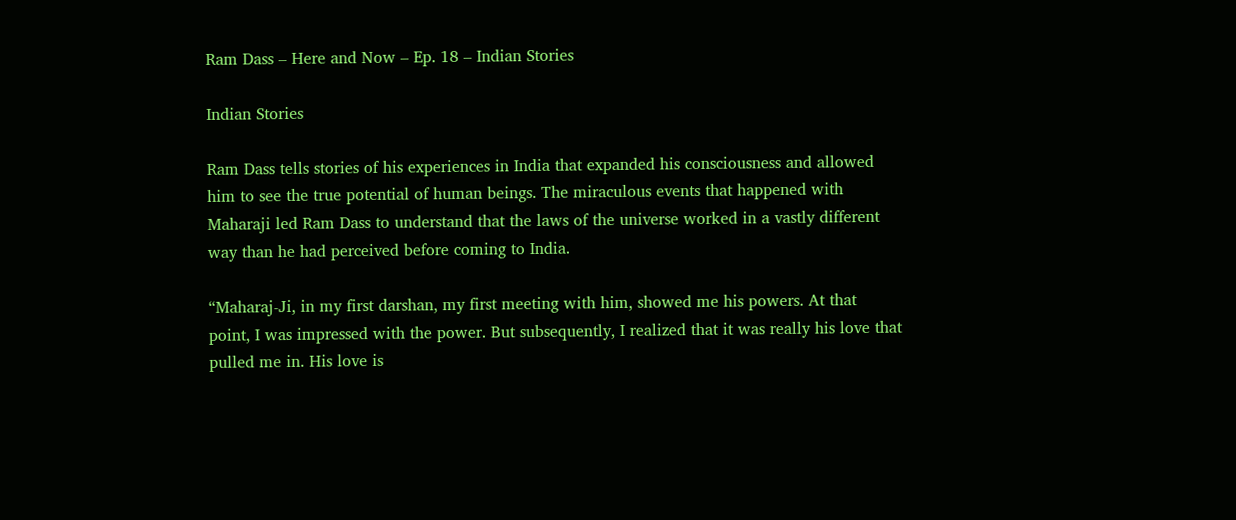Ram Dass – Here and Now – Ep. 18 – Indian Stories

Indian Stories

Ram Dass tells stories of his experiences in India that expanded his consciousness and allowed him to see the true potential of human beings. The miraculous events that happened with Maharaji led Ram Dass to understand that the laws of the universe worked in a vastly different way than he had perceived before coming to India.

“Maharaj-Ji, in my first darshan, my first meeting with him, showed me his powers. At that point, I was impressed with the power. But subsequently, I realized that it was really his love that pulled me in. His love is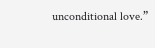unconditional love.”